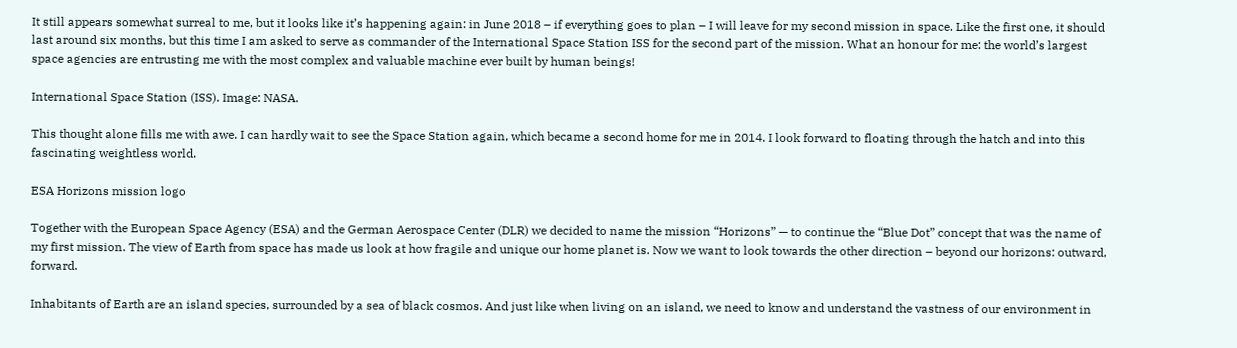It still appears somewhat surreal to me, but it looks like it’s happening again: in June 2018 – if everything goes to plan – I will leave for my second mission in space. Like the first one, it should last around six months, but this time I am asked to serve as commander of the International Space Station ISS for the second part of the mission. What an honour for me: the world’s largest space agencies are entrusting me with the most complex and valuable machine ever built by human beings!

International Space Station (ISS). Image: NASA.

This thought alone fills me with awe. I can hardly wait to see the Space Station again, which became a second home for me in 2014. I look forward to floating through the hatch and into this fascinating weightless world.

ESA Horizons mission logo

Together with the European Space Agency (ESA) and the German Aerospace Center (DLR) we decided to name the mission “Horizons” — to continue the “Blue Dot” concept that was the name of my first mission. The view of Earth from space has made us look at how fragile and unique our home planet is. Now we want to look towards the other direction – beyond our horizons: outward, forward.

Inhabitants of Earth are an island species, surrounded by a sea of black cosmos. And just like when living on an island, we need to know and understand the vastness of our environment in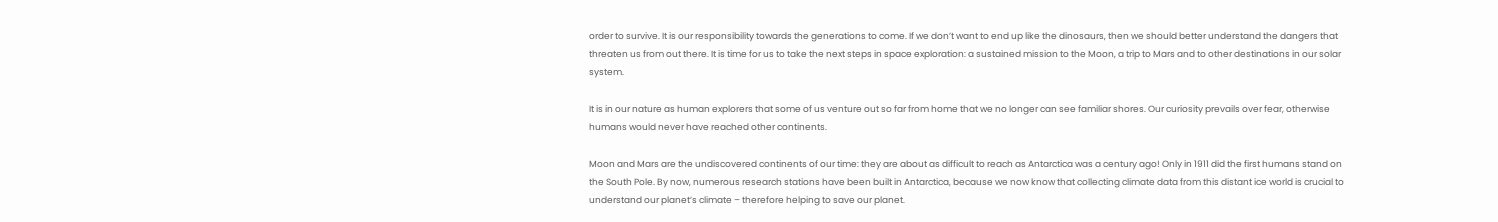order to survive. It is our responsibility towards the generations to come. If we don’t want to end up like the dinosaurs, then we should better understand the dangers that threaten us from out there. It is time for us to take the next steps in space exploration: a sustained mission to the Moon, a trip to Mars and to other destinations in our solar system.

It is in our nature as human explorers that some of us venture out so far from home that we no longer can see familiar shores. Our curiosity prevails over fear, otherwise humans would never have reached other continents.

Moon and Mars are the undiscovered continents of our time: they are about as difficult to reach as Antarctica was a century ago! Only in 1911 did the first humans stand on the South Pole. By now, numerous research stations have been built in Antarctica, because we now know that collecting climate data from this distant ice world is crucial to understand our planet’s climate – therefore helping to save our planet.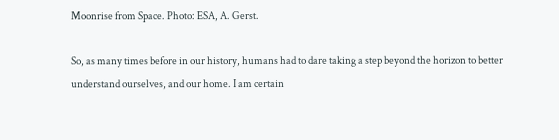Moonrise from Space. Photo: ESA, A. Gerst.

So, as many times before in our history, humans had to dare taking a step beyond the horizon to better understand ourselves, and our home. I am certain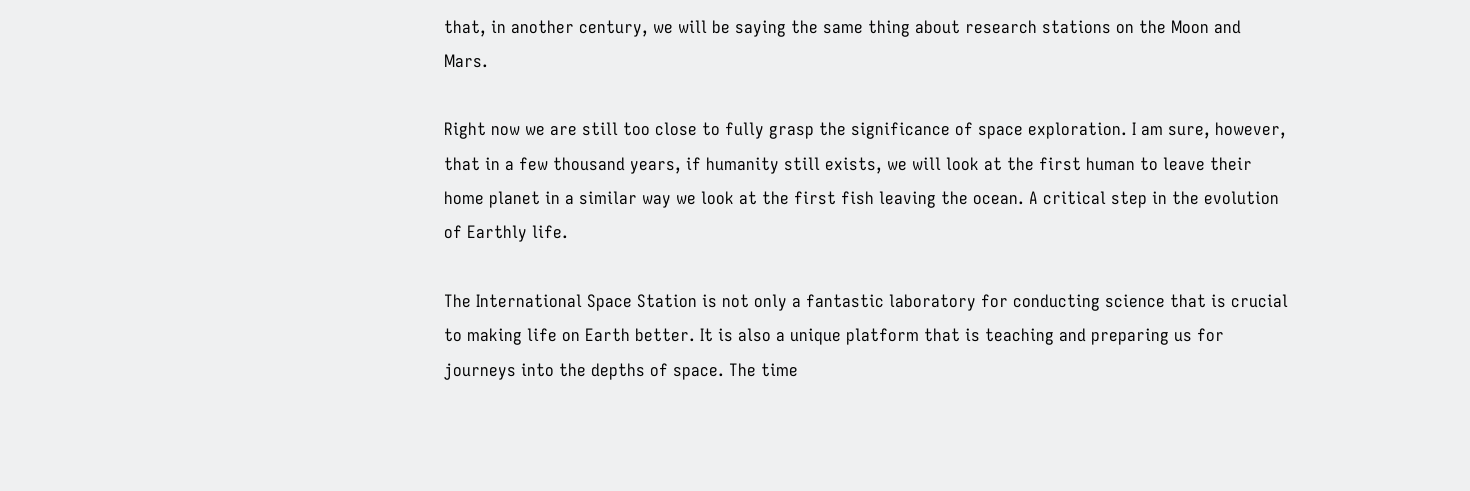that, in another century, we will be saying the same thing about research stations on the Moon and Mars.

Right now we are still too close to fully grasp the significance of space exploration. I am sure, however, that in a few thousand years, if humanity still exists, we will look at the first human to leave their home planet in a similar way we look at the first fish leaving the ocean. A critical step in the evolution of Earthly life.

The International Space Station is not only a fantastic laboratory for conducting science that is crucial to making life on Earth better. It is also a unique platform that is teaching and preparing us for journeys into the depths of space. The time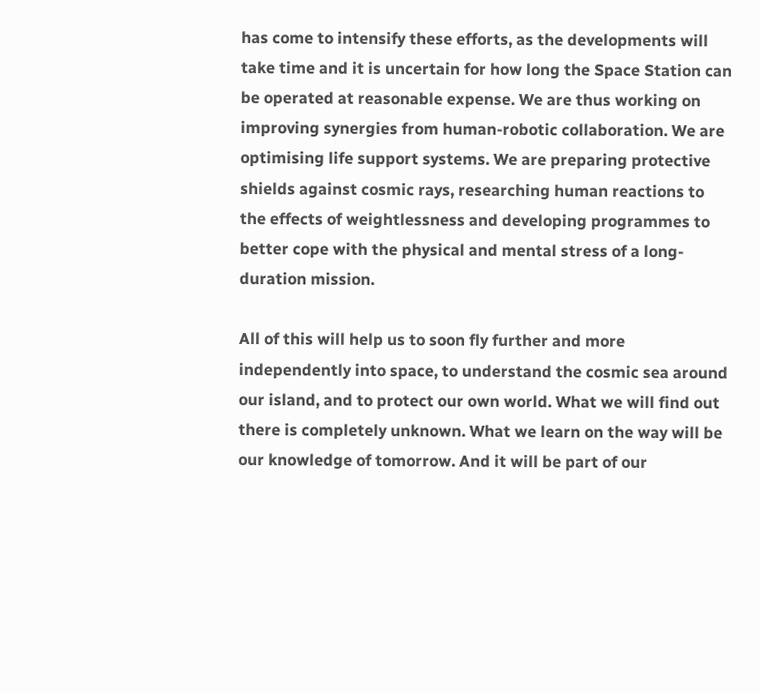has come to intensify these efforts, as the developments will take time and it is uncertain for how long the Space Station can be operated at reasonable expense. We are thus working on improving synergies from human-robotic collaboration. We are optimising life support systems. We are preparing protective shields against cosmic rays, researching human reactions to the effects of weightlessness and developing programmes to better cope with the physical and mental stress of a long-duration mission.

All of this will help us to soon fly further and more independently into space, to understand the cosmic sea around our island, and to protect our own world. What we will find out there is completely unknown. What we learn on the way will be our knowledge of tomorrow. And it will be part of our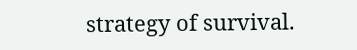strategy of survival.